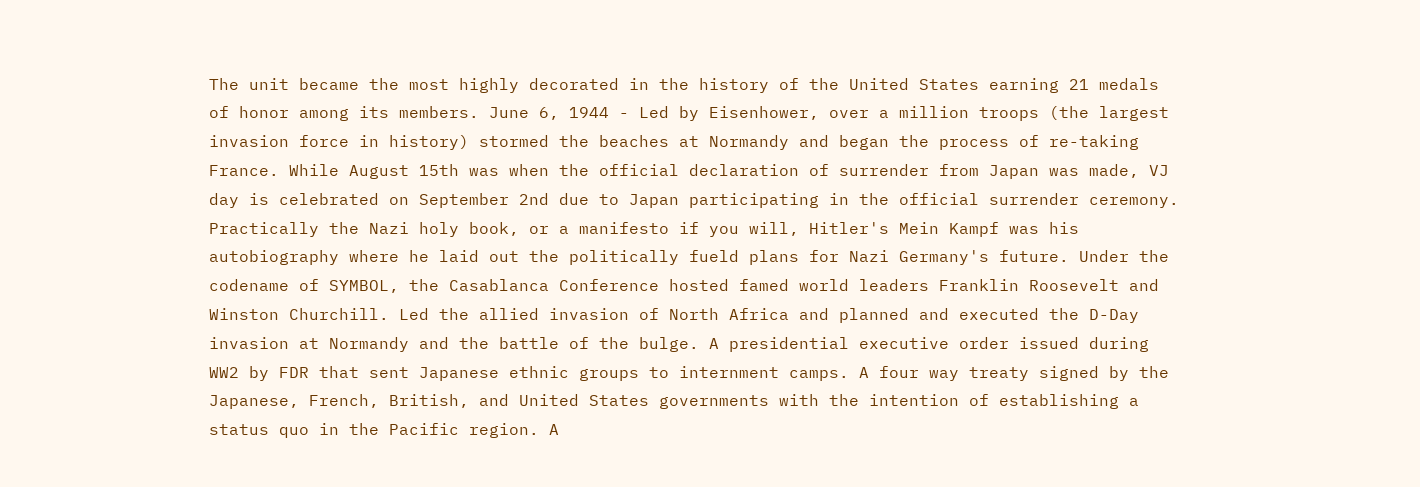The unit became the most highly decorated in the history of the United States earning 21 medals of honor among its members. June 6, 1944 - Led by Eisenhower, over a million troops (the largest invasion force in history) stormed the beaches at Normandy and began the process of re-taking France. While August 15th was when the official declaration of surrender from Japan was made, VJ day is celebrated on September 2nd due to Japan participating in the official surrender ceremony. Practically the Nazi holy book, or a manifesto if you will, Hitler's Mein Kampf was his autobiography where he laid out the politically fueld plans for Nazi Germany's future. Under the codename of SYMBOL, the Casablanca Conference hosted famed world leaders Franklin Roosevelt and Winston Churchill. Led the allied invasion of North Africa and planned and executed the D-Day invasion at Normandy and the battle of the bulge. A presidential executive order issued during WW2 by FDR that sent Japanese ethnic groups to internment camps. A four way treaty signed by the Japanese, French, British, and United States governments with the intention of establishing a status quo in the Pacific region. A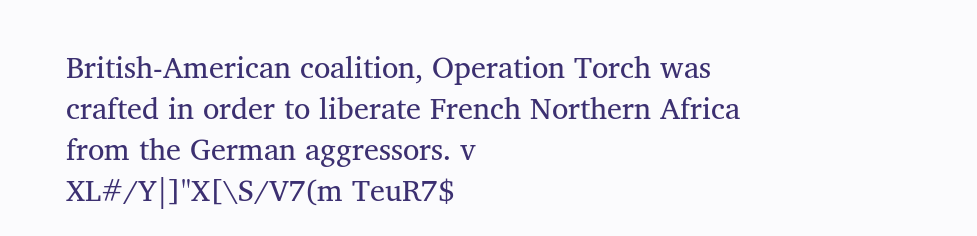British-American coalition, Operation Torch was crafted in order to liberate French Northern Africa from the German aggressors. v XL#/Y|]"X[\S/V7(m TeuR7$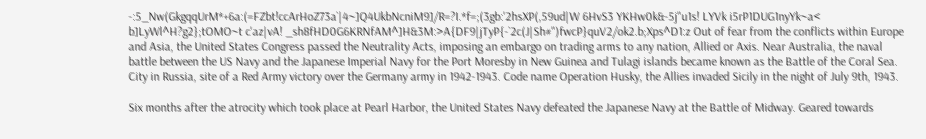-:5_Nw(GkgqqUrM*+6a:(=FZbt!ccArHoZ73a`|4~]Q4UkbNcniM9]/R=?I.*f=;(3gb:'2hsXP(,59ud|W 6HvS3 YKHw0k&-5j"u1s! LYVk i5rP1DUG1nyYk~a< b]LyWl^H?g2};tOMO~t c'az|vA! _sh8fHD0G6KRNfAM^]H&3M:>A{DF9|jTyP{-`2c(J|Sh#")fwcP}quV2/ok2.b;Xps^D1:z Out of fear from the conflicts within Europe and Asia, the United States Congress passed the Neutrality Acts, imposing an embargo on trading arms to any nation, Allied or Axis. Near Australia, the naval battle between the US Navy and the Japanese Imperial Navy for the Port Moresby in New Guinea and Tulagi islands became known as the Battle of the Coral Sea. City in Russia, site of a Red Army victory over the Germany army in 1942-1943. Code name Operation Husky, the Allies invaded Sicily in the night of July 9th, 1943.

Six months after the atrocity which took place at Pearl Harbor, the United States Navy defeated the Japanese Navy at the Battle of Midway. Geared towards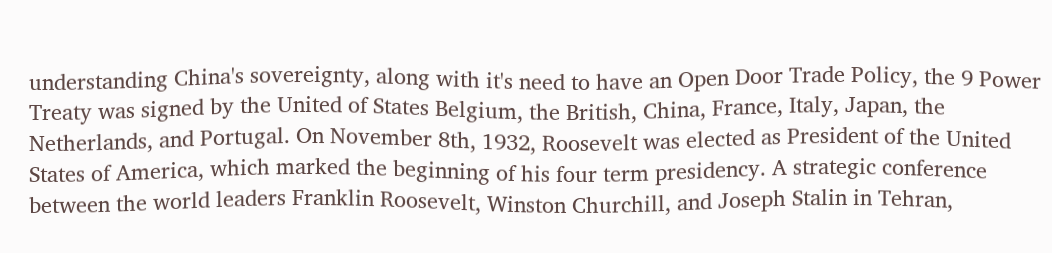understanding China's sovereignty, along with it's need to have an Open Door Trade Policy, the 9 Power Treaty was signed by the United of States Belgium, the British, China, France, Italy, Japan, the Netherlands, and Portugal. On November 8th, 1932, Roosevelt was elected as President of the United States of America, which marked the beginning of his four term presidency. A strategic conference between the world leaders Franklin Roosevelt, Winston Churchill, and Joseph Stalin in Tehran,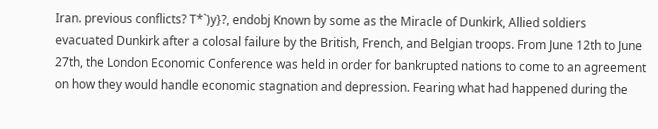Iran. previous conflicts? T*`)y}?, endobj Known by some as the Miracle of Dunkirk, Allied soldiers evacuated Dunkirk after a colosal failure by the British, French, and Belgian troops. From June 12th to June 27th, the London Economic Conference was held in order for bankrupted nations to come to an agreement on how they would handle economic stagnation and depression. Fearing what had happened during the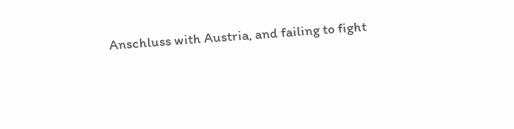Anschluss with Austria, and failing to fight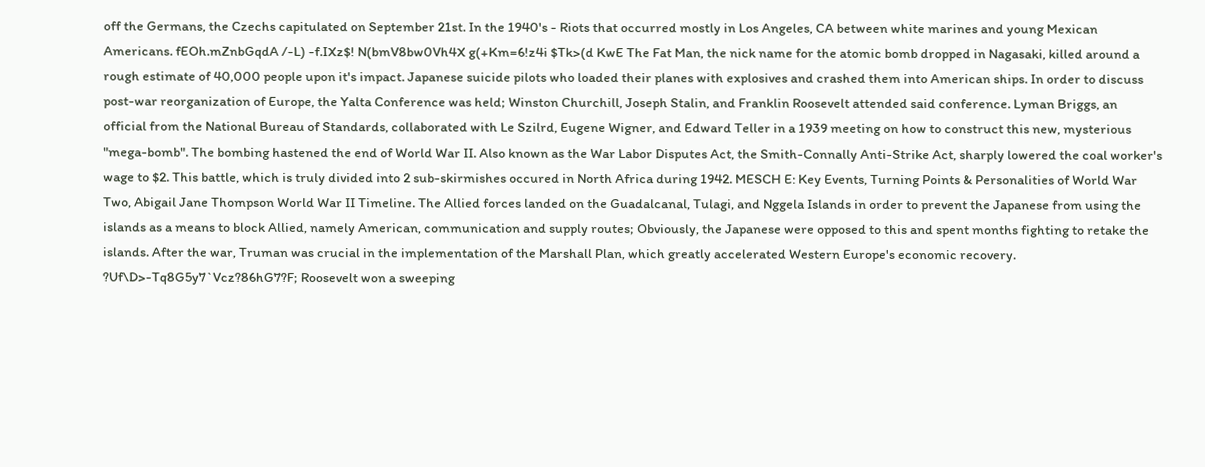off the Germans, the Czechs capitulated on September 21st. In the 1940's - Riots that occurred mostly in Los Angeles, CA between white marines and young Mexican Americans. fEOh.mZnbGqdA /-L) -f.IXz$! N(bmV8bw0Vh4X g(+Km=6!z4i $Tk>(d KwE The Fat Man, the nick name for the atomic bomb dropped in Nagasaki, killed around a rough estimate of 40,000 people upon it's impact. Japanese suicide pilots who loaded their planes with explosives and crashed them into American ships. In order to discuss post-war reorganization of Europe, the Yalta Conference was held; Winston Churchill, Joseph Stalin, and Franklin Roosevelt attended said conference. Lyman Briggs, an official from the National Bureau of Standards, collaborated with Le Szilrd, Eugene Wigner, and Edward Teller in a 1939 meeting on how to construct this new, mysterious "mega-bomb". The bombing hastened the end of World War II. Also known as the War Labor Disputes Act, the Smith-Connally Anti-Strike Act, sharply lowered the coal worker's wage to $2. This battle, which is truly divided into 2 sub-skirmishes occured in North Africa during 1942. MESCH E: Key Events, Turning Points & Personalities of World War Two, Abigail Jane Thompson World War II Timeline. The Allied forces landed on the Guadalcanal, Tulagi, and Nggela Islands in order to prevent the Japanese from using the islands as a means to block Allied, namely American, communication and supply routes; Obviously, the Japanese were opposed to this and spent months fighting to retake the islands. After the war, Truman was crucial in the implementation of the Marshall Plan, which greatly accelerated Western Europe's economic recovery. ?Uf\D>-Tq8G5y7`Vcz?86hG7?F; Roosevelt won a sweeping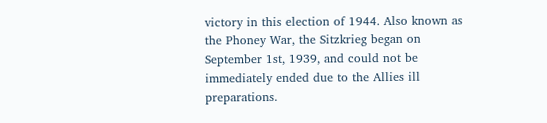victory in this election of 1944. Also known as the Phoney War, the Sitzkrieg began on September 1st, 1939, and could not be immediately ended due to the Allies ill preparations.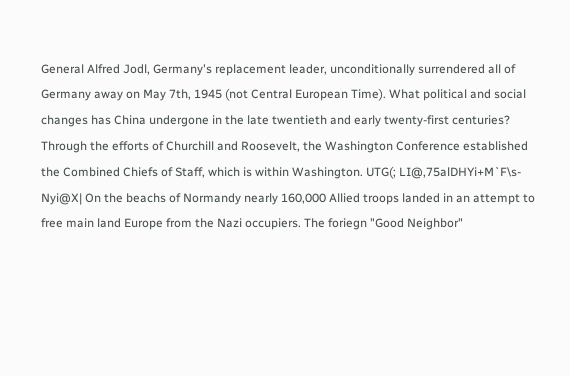General Alfred Jodl, Germany's replacement leader, unconditionally surrendered all of Germany away on May 7th, 1945 (not Central European Time). What political and social changes has China undergone in the late twentieth and early twenty-first centuries? Through the efforts of Churchill and Roosevelt, the Washington Conference established the Combined Chiefs of Staff, which is within Washington. UTG(; LI@,75alDHYi+M`F\s- Nyi@X| On the beachs of Normandy nearly 160,000 Allied troops landed in an attempt to free main land Europe from the Nazi occupiers. The foriegn "Good Neighbor"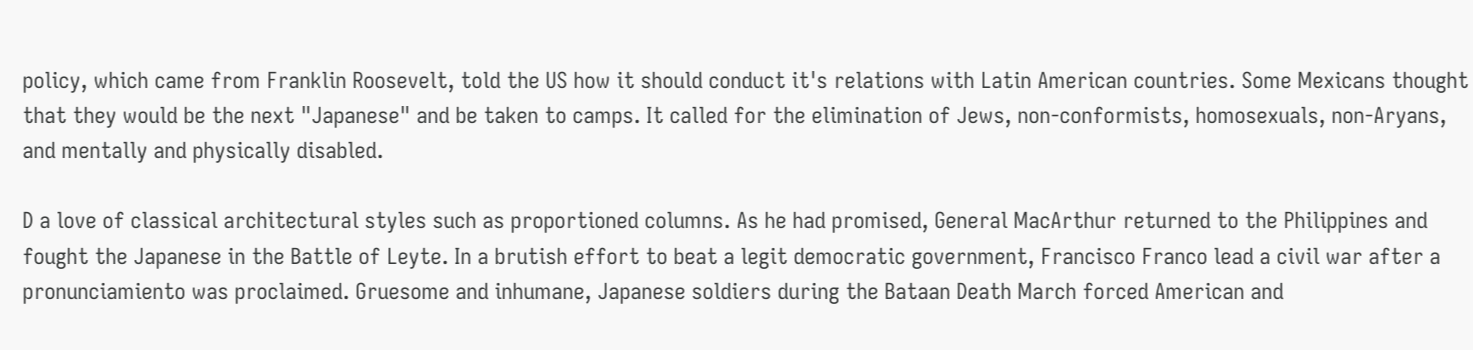policy, which came from Franklin Roosevelt, told the US how it should conduct it's relations with Latin American countries. Some Mexicans thought that they would be the next "Japanese" and be taken to camps. It called for the elimination of Jews, non-conformists, homosexuals, non-Aryans, and mentally and physically disabled.

D a love of classical architectural styles such as proportioned columns. As he had promised, General MacArthur returned to the Philippines and fought the Japanese in the Battle of Leyte. In a brutish effort to beat a legit democratic government, Francisco Franco lead a civil war after a pronunciamiento was proclaimed. Gruesome and inhumane, Japanese soldiers during the Bataan Death March forced American and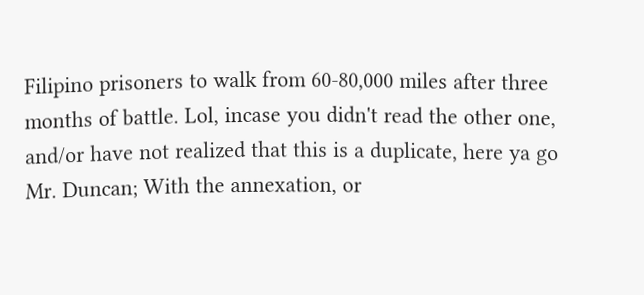Filipino prisoners to walk from 60-80,000 miles after three months of battle. Lol, incase you didn't read the other one, and/or have not realized that this is a duplicate, here ya go Mr. Duncan; With the annexation, or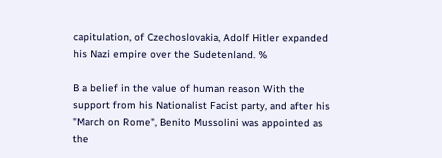capitulation, of Czechoslovakia, Adolf Hitler expanded his Nazi empire over the Sudetenland. %

B a belief in the value of human reason With the support from his Nationalist Facist party, and after his "March on Rome", Benito Mussolini was appointed as the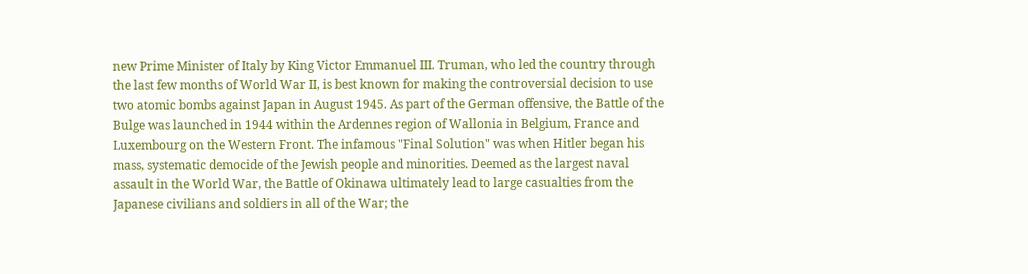new Prime Minister of Italy by King Victor Emmanuel III. Truman, who led the country through the last few months of World War II, is best known for making the controversial decision to use two atomic bombs against Japan in August 1945. As part of the German offensive, the Battle of the Bulge was launched in 1944 within the Ardennes region of Wallonia in Belgium, France and Luxembourg on the Western Front. The infamous "Final Solution" was when Hitler began his mass, systematic democide of the Jewish people and minorities. Deemed as the largest naval assault in the World War, the Battle of Okinawa ultimately lead to large casualties from the Japanese civilians and soldiers in all of the War; the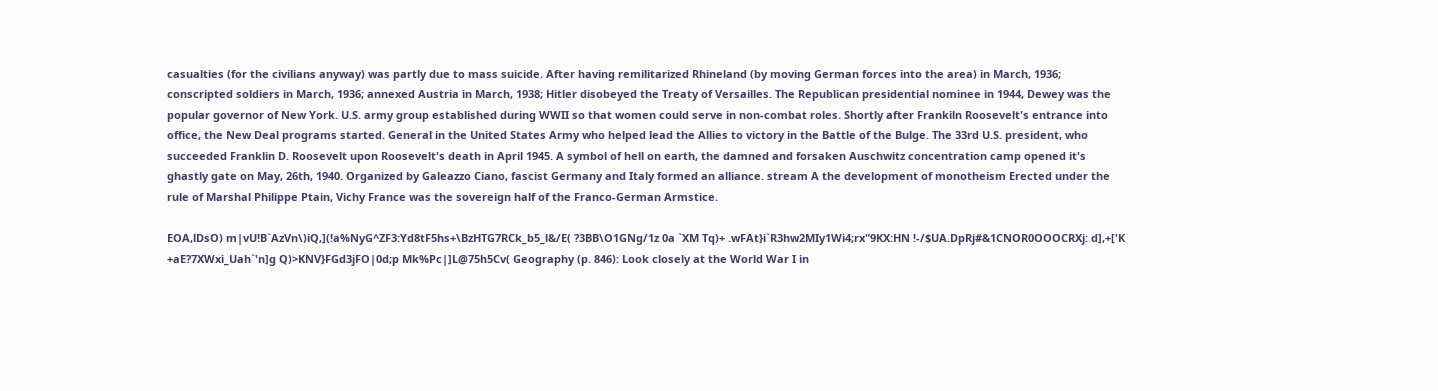casualties (for the civilians anyway) was partly due to mass suicide. After having remilitarized Rhineland (by moving German forces into the area) in March, 1936; conscripted soldiers in March, 1936; annexed Austria in March, 1938; Hitler disobeyed the Treaty of Versailles. The Republican presidential nominee in 1944, Dewey was the popular governor of New York. U.S. army group established during WWII so that women could serve in non-combat roles. Shortly after Frankiln Roosevelt's entrance into office, the New Deal programs started. General in the United States Army who helped lead the Allies to victory in the Battle of the Bulge. The 33rd U.S. president, who succeeded Franklin D. Roosevelt upon Roosevelt's death in April 1945. A symbol of hell on earth, the damned and forsaken Auschwitz concentration camp opened it's ghastly gate on May, 26th, 1940. Organized by Galeazzo Ciano, fascist Germany and Italy formed an alliance. stream A the development of monotheism Erected under the rule of Marshal Philippe Ptain, Vichy France was the sovereign half of the Franco-German Armstice.

EOA,lDsO) m|vU!B`AzVn\)iQ,](!a%NyG^ZF3:Yd8tF5hs+\BzHTG7RCk_b5_l&/E( ?3BB\O1GNg/1z 0a `XM Tq)+ .wFAt}i`R3hw2MIy1Wi4;rx"9KX:HN !-/$UA.DpRj#&1CNOR0OOOCRXj: d],+['K +aE?7XWxi_Uah`'n]g Q)>KNV}FGd3jFO|0d;p Mk%Pc|]L@75h5Cv( Geography (p. 846): Look closely at the World War I in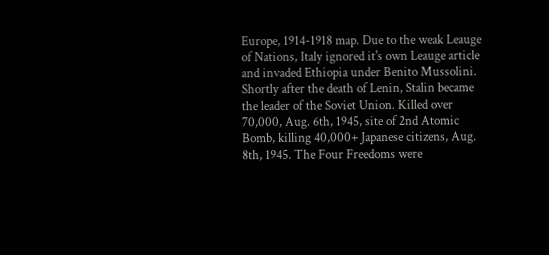Europe, 1914-1918 map. Due to the weak Leauge of Nations, Italy ignored it's own Leauge article and invaded Ethiopia under Benito Mussolini. Shortly after the death of Lenin, Stalin became the leader of the Soviet Union. Killed over 70,000, Aug. 6th, 1945, site of 2nd Atomic Bomb, killing 40,000+ Japanese citizens, Aug. 8th, 1945. The Four Freedoms were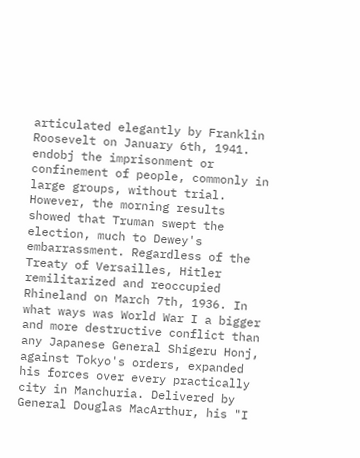articulated elegantly by Franklin Roosevelt on January 6th, 1941. endobj the imprisonment or confinement of people, commonly in large groups, without trial. However, the morning results showed that Truman swept the election, much to Dewey's embarrassment. Regardless of the Treaty of Versailles, Hitler remilitarized and reoccupied Rhineland on March 7th, 1936. In what ways was World War I a bigger and more destructive conflict than any Japanese General Shigeru Honj, against Tokyo's orders, expanded his forces over every practically city in Manchuria. Delivered by General Douglas MacArthur, his "I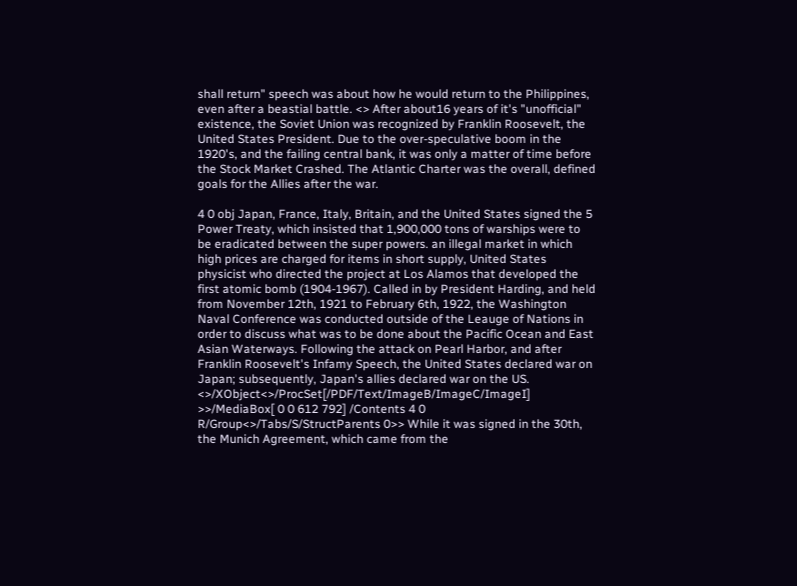shall return" speech was about how he would return to the Philippines, even after a beastial battle. <> After about16 years of it's "unofficial" existence, the Soviet Union was recognized by Franklin Roosevelt, the United States President. Due to the over-speculative boom in the 1920's, and the failing central bank, it was only a matter of time before the Stock Market Crashed. The Atlantic Charter was the overall, defined goals for the Allies after the war.

4 0 obj Japan, France, Italy, Britain, and the United States signed the 5 Power Treaty, which insisted that 1,900,000 tons of warships were to be eradicated between the super powers. an illegal market in which high prices are charged for items in short supply, United States physicist who directed the project at Los Alamos that developed the first atomic bomb (1904-1967). Called in by President Harding, and held from November 12th, 1921 to February 6th, 1922, the Washington Naval Conference was conducted outside of the Leauge of Nations in order to discuss what was to be done about the Pacific Ocean and East Asian Waterways. Following the attack on Pearl Harbor, and after Franklin Roosevelt's Infamy Speech, the United States declared war on Japan; subsequently, Japan's allies declared war on the US. <>/XObject<>/ProcSet[/PDF/Text/ImageB/ImageC/ImageI] >>/MediaBox[ 0 0 612 792] /Contents 4 0 R/Group<>/Tabs/S/StructParents 0>> While it was signed in the 30th, the Munich Agreement, which came from the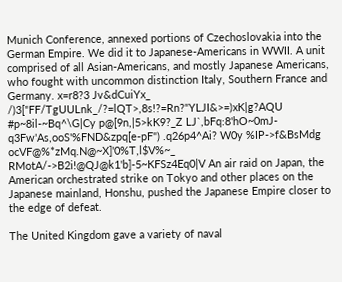Munich Conference, annexed portions of Czechoslovakia into the German Empire. We did it to Japanese-Americans in WWII. A unit comprised of all Asian-Americans, and mostly Japanese Americans, who fought with uncommon distinction Italy, Southern France and Germany. x=r8?3 Jv&dCuiYx_ /)3["FF/TgUULnk_/?=lQT>,8s!?=Rn?"YLJI&>=)xK|g?AQU #p~8il-~Bq^\G|Cy p@[9n,|5>kK9?_Z LJ`,bFq:8'hO~0mJ-q3Fw'As,ooS'%FND&zpq[e-pF") .q26p4^Ai? W0y %IP->f&BsMdg ocVF@%*zMq.N@~X]'0%T,l$V%~_ RMotA/->B2i!@QJ@k1'b]-5~KFSz4Eq0|V An air raid on Japan, the American orchestrated strike on Tokyo and other places on the Japanese mainland, Honshu, pushed the Japanese Empire closer to the edge of defeat.

The United Kingdom gave a variety of naval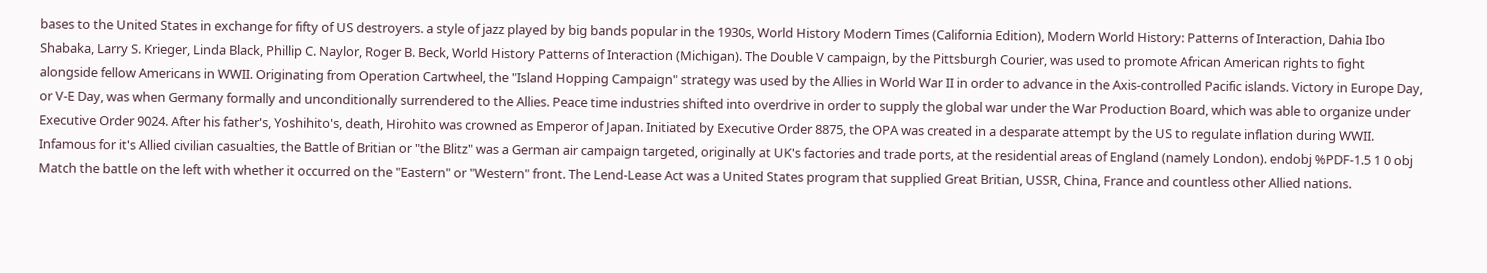bases to the United States in exchange for fifty of US destroyers. a style of jazz played by big bands popular in the 1930s, World History Modern Times (California Edition), Modern World History: Patterns of Interaction, Dahia Ibo Shabaka, Larry S. Krieger, Linda Black, Phillip C. Naylor, Roger B. Beck, World History Patterns of Interaction (Michigan). The Double V campaign, by the Pittsburgh Courier, was used to promote African American rights to fight alongside fellow Americans in WWII. Originating from Operation Cartwheel, the "Island Hopping Campaign" strategy was used by the Allies in World War II in order to advance in the Axis-controlled Pacific islands. Victory in Europe Day, or V-E Day, was when Germany formally and unconditionally surrendered to the Allies. Peace time industries shifted into overdrive in order to supply the global war under the War Production Board, which was able to organize under Executive Order 9024. After his father's, Yoshihito's, death, Hirohito was crowned as Emperor of Japan. Initiated by Executive Order 8875, the OPA was created in a desparate attempt by the US to regulate inflation during WWII. Infamous for it's Allied civilian casualties, the Battle of Britian or "the Blitz" was a German air campaign targeted, originally at UK's factories and trade ports, at the residential areas of England (namely London). endobj %PDF-1.5 1 0 obj Match the battle on the left with whether it occurred on the "Eastern" or "Western" front. The Lend-Lease Act was a United States program that supplied Great Britian, USSR, China, France and countless other Allied nations.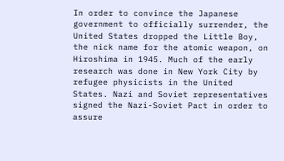In order to convince the Japanese government to officially surrender, the United States dropped the Little Boy, the nick name for the atomic weapon, on Hiroshima in 1945. Much of the early research was done in New York City by refugee physicists in the United States. Nazi and Soviet representatives signed the Nazi-Soviet Pact in order to assure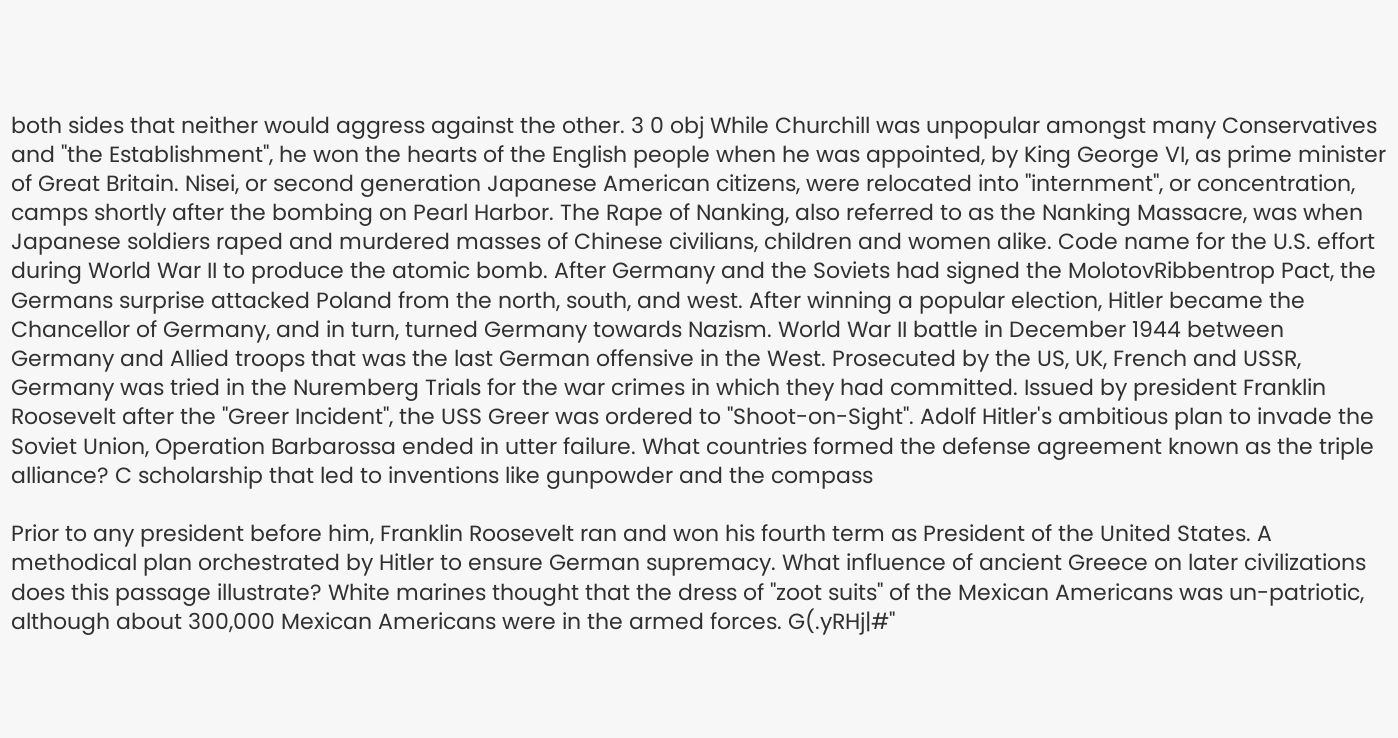both sides that neither would aggress against the other. 3 0 obj While Churchill was unpopular amongst many Conservatives and "the Establishment", he won the hearts of the English people when he was appointed, by King George VI, as prime minister of Great Britain. Nisei, or second generation Japanese American citizens, were relocated into "internment", or concentration, camps shortly after the bombing on Pearl Harbor. The Rape of Nanking, also referred to as the Nanking Massacre, was when Japanese soldiers raped and murdered masses of Chinese civilians, children and women alike. Code name for the U.S. effort during World War II to produce the atomic bomb. After Germany and the Soviets had signed the MolotovRibbentrop Pact, the Germans surprise attacked Poland from the north, south, and west. After winning a popular election, Hitler became the Chancellor of Germany, and in turn, turned Germany towards Nazism. World War II battle in December 1944 between Germany and Allied troops that was the last German offensive in the West. Prosecuted by the US, UK, French and USSR, Germany was tried in the Nuremberg Trials for the war crimes in which they had committed. Issued by president Franklin Roosevelt after the "Greer Incident", the USS Greer was ordered to "Shoot-on-Sight". Adolf Hitler's ambitious plan to invade the Soviet Union, Operation Barbarossa ended in utter failure. What countries formed the defense agreement known as the triple alliance? C scholarship that led to inventions like gunpowder and the compass

Prior to any president before him, Franklin Roosevelt ran and won his fourth term as President of the United States. A methodical plan orchestrated by Hitler to ensure German supremacy. What influence of ancient Greece on later civilizations does this passage illustrate? White marines thought that the dress of "zoot suits" of the Mexican Americans was un-patriotic, although about 300,000 Mexican Americans were in the armed forces. G(.yRHj|#"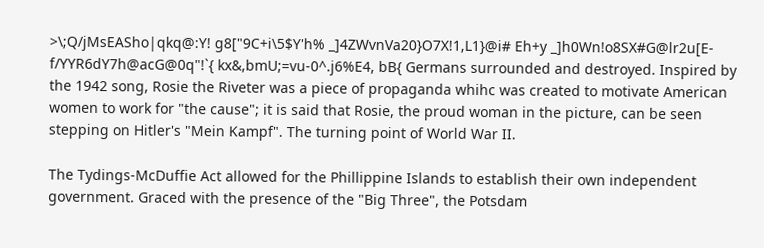>\;Q/jMsEASho|qkq@:Y! g8["9C+i\5$Y'h% _]4ZWvnVa20}O7X!1,L1}@i# Eh+y _]h0Wn!o8SX#G@lr2u[E-f/YYR6dY7h@acG@0q"!`{ kx&,bmU;=vu-0^.j6%E4, bB{ Germans surrounded and destroyed. Inspired by the 1942 song, Rosie the Riveter was a piece of propaganda whihc was created to motivate American women to work for "the cause"; it is said that Rosie, the proud woman in the picture, can be seen stepping on Hitler's "Mein Kampf". The turning point of World War II.

The Tydings-McDuffie Act allowed for the Phillippine Islands to establish their own independent government. Graced with the presence of the "Big Three", the Potsdam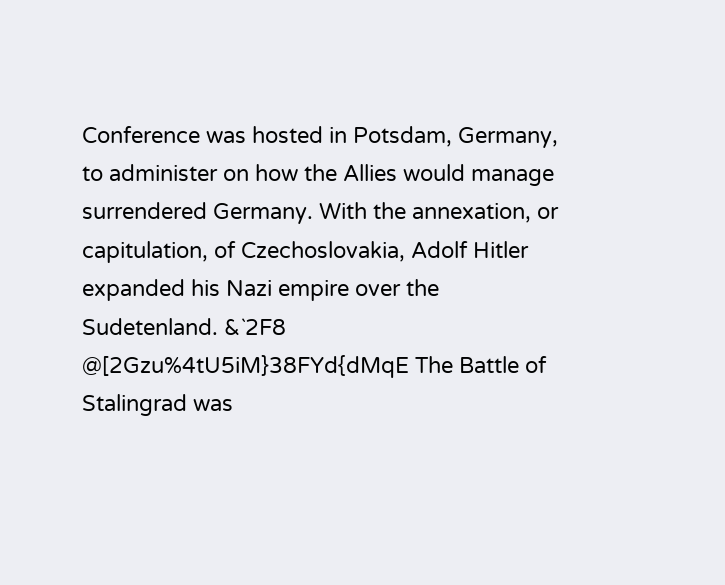Conference was hosted in Potsdam, Germany, to administer on how the Allies would manage surrendered Germany. With the annexation, or capitulation, of Czechoslovakia, Adolf Hitler expanded his Nazi empire over the Sudetenland. &`2F8 @[2Gzu%4tU5iM}38FYd{dMqE The Battle of Stalingrad was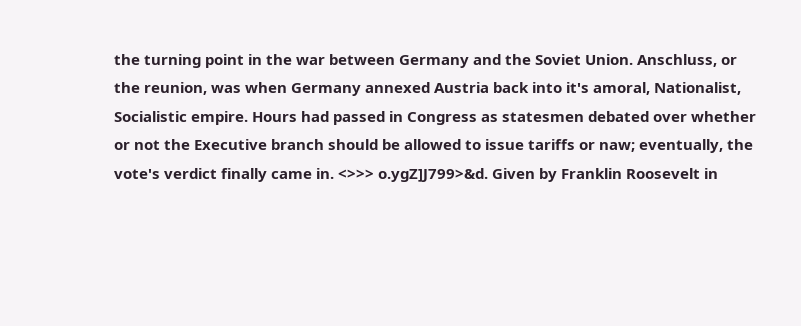the turning point in the war between Germany and the Soviet Union. Anschluss, or the reunion, was when Germany annexed Austria back into it's amoral, Nationalist, Socialistic empire. Hours had passed in Congress as statesmen debated over whether or not the Executive branch should be allowed to issue tariffs or naw; eventually, the vote's verdict finally came in. <>>> o.ygZ]J799>&d. Given by Franklin Roosevelt in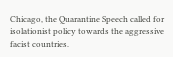Chicago, the Quarantine Speech called for isolationist policy towards the aggressive facist countries.